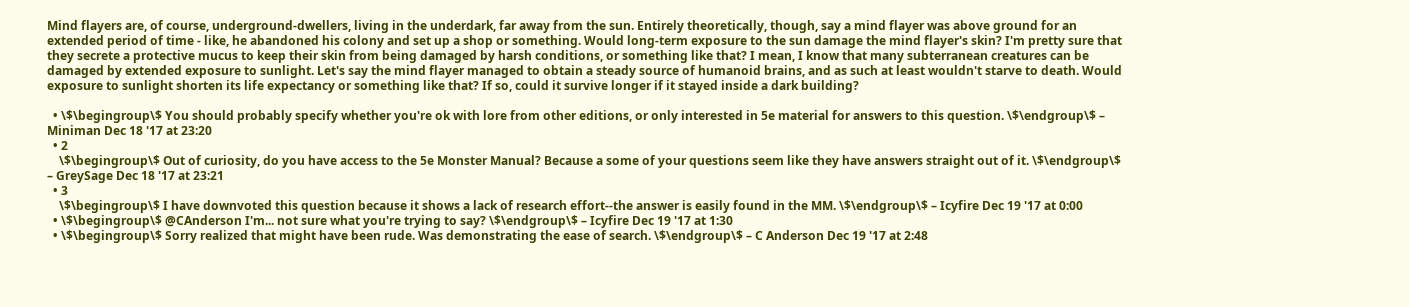Mind flayers are, of course, underground-dwellers, living in the underdark, far away from the sun. Entirely theoretically, though, say a mind flayer was above ground for an extended period of time - like, he abandoned his colony and set up a shop or something. Would long-term exposure to the sun damage the mind flayer's skin? I'm pretty sure that they secrete a protective mucus to keep their skin from being damaged by harsh conditions, or something like that? I mean, I know that many subterranean creatures can be damaged by extended exposure to sunlight. Let's say the mind flayer managed to obtain a steady source of humanoid brains, and as such at least wouldn't starve to death. Would exposure to sunlight shorten its life expectancy or something like that? If so, could it survive longer if it stayed inside a dark building?

  • \$\begingroup\$ You should probably specify whether you're ok with lore from other editions, or only interested in 5e material for answers to this question. \$\endgroup\$ – Miniman Dec 18 '17 at 23:20
  • 2
    \$\begingroup\$ Out of curiosity, do you have access to the 5e Monster Manual? Because a some of your questions seem like they have answers straight out of it. \$\endgroup\$ – GreySage Dec 18 '17 at 23:21
  • 3
    \$\begingroup\$ I have downvoted this question because it shows a lack of research effort--the answer is easily found in the MM. \$\endgroup\$ – Icyfire Dec 19 '17 at 0:00
  • \$\begingroup\$ @CAnderson I'm... not sure what you're trying to say? \$\endgroup\$ – Icyfire Dec 19 '17 at 1:30
  • \$\begingroup\$ Sorry realized that might have been rude. Was demonstrating the ease of search. \$\endgroup\$ – C Anderson Dec 19 '17 at 2:48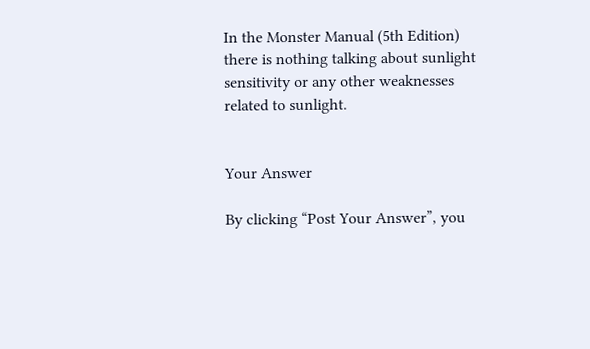In the Monster Manual (5th Edition) there is nothing talking about sunlight sensitivity or any other weaknesses related to sunlight.


Your Answer

By clicking “Post Your Answer”, you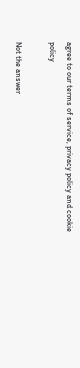agree to our terms of service, privacy policy and cookie policy

Not the answer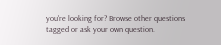you're looking for? Browse other questions tagged or ask your own question.